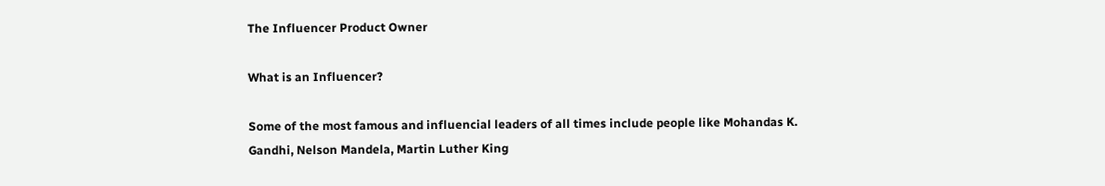The Influencer Product Owner

What is an Influencer?

Some of the most famous and influencial leaders of all times include people like Mohandas K. Gandhi, Nelson Mandela, Martin Luther King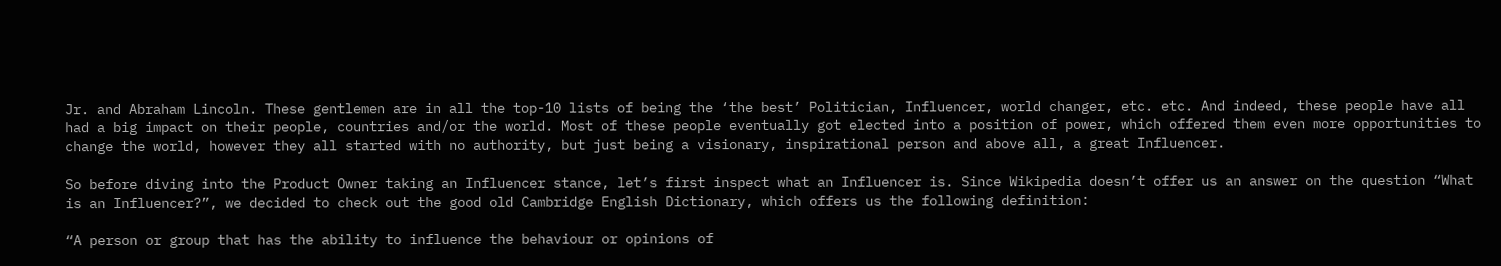Jr. and Abraham Lincoln. These gentlemen are in all the top-10 lists of being the ‘the best’ Politician, Influencer, world changer, etc. etc. And indeed, these people have all had a big impact on their people, countries and/or the world. Most of these people eventually got elected into a position of power, which offered them even more opportunities to change the world, however they all started with no authority, but just being a visionary, inspirational person and above all, a great Influencer.

So before diving into the Product Owner taking an Influencer stance, let’s first inspect what an Influencer is. Since Wikipedia doesn’t offer us an answer on the question “What is an Influencer?”, we decided to check out the good old Cambridge English Dictionary, which offers us the following definition:

“A person or group that has the ability to influence the behaviour or opinions of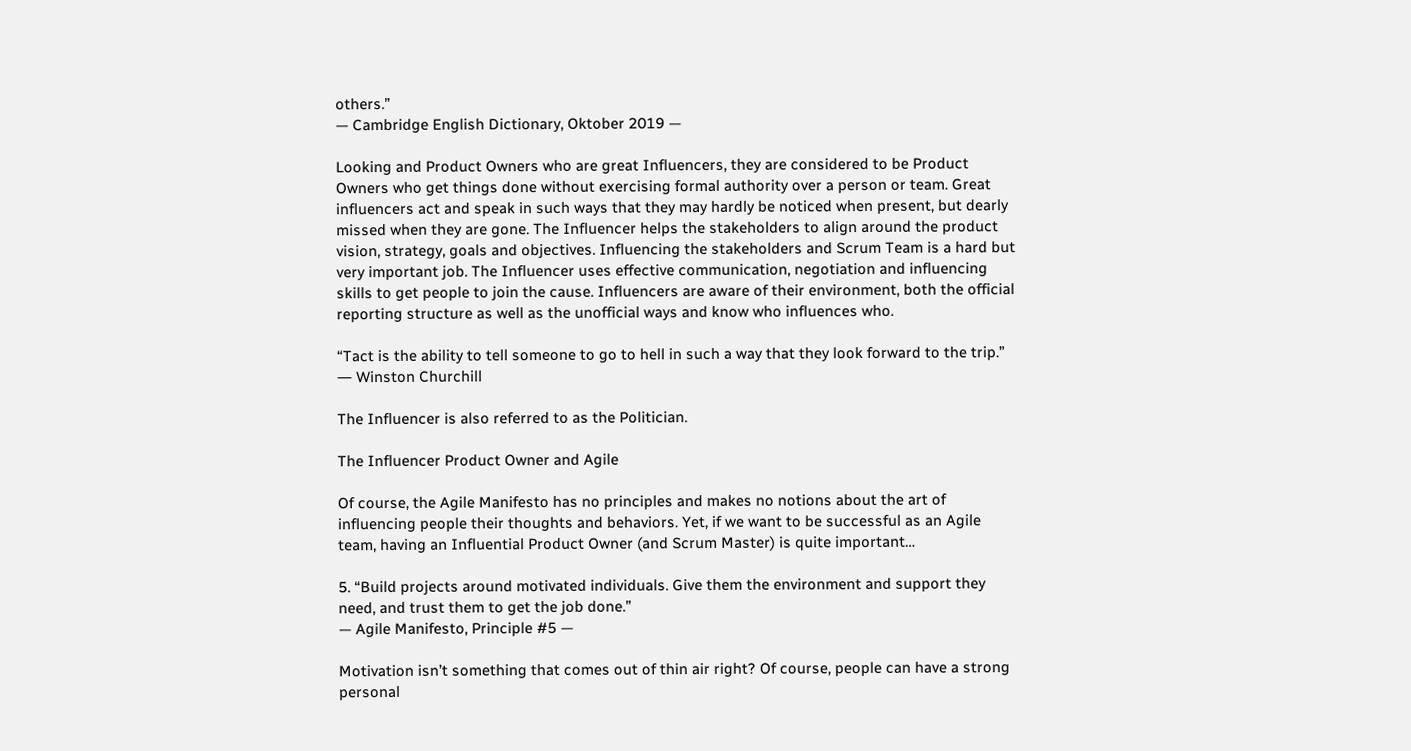others.”
— Cambridge English Dictionary, Oktober 2019 —

Looking and Product Owners who are great Influencers, they are considered to be Product Owners who get things done without exercising formal authority over a person or team. Great influencers act and speak in such ways that they may hardly be noticed when present, but dearly missed when they are gone. The Influencer helps the stakeholders to align around the product vision, strategy, goals and objectives. Influencing the stakeholders and Scrum Team is a hard but very important job. The Influencer uses effective communication, negotiation and influencing skills to get people to join the cause. Influencers are aware of their environment, both the official reporting structure as well as the unofficial ways and know who influences who.

“Tact is the ability to tell someone to go to hell in such a way that they look forward to the trip.” ― Winston Churchill

The Influencer is also referred to as the Politician.

The Influencer Product Owner and Agile

Of course, the Agile Manifesto has no principles and makes no notions about the art of influencing people their thoughts and behaviors. Yet, if we want to be successful as an Agile team, having an Influential Product Owner (and Scrum Master) is quite important…

5. “Build projects around motivated individuals. Give them the environment and support they need, and trust them to get the job done.”
— Agile Manifesto, Principle #5 —

Motivation isn’t something that comes out of thin air right? Of course, people can have a strong personal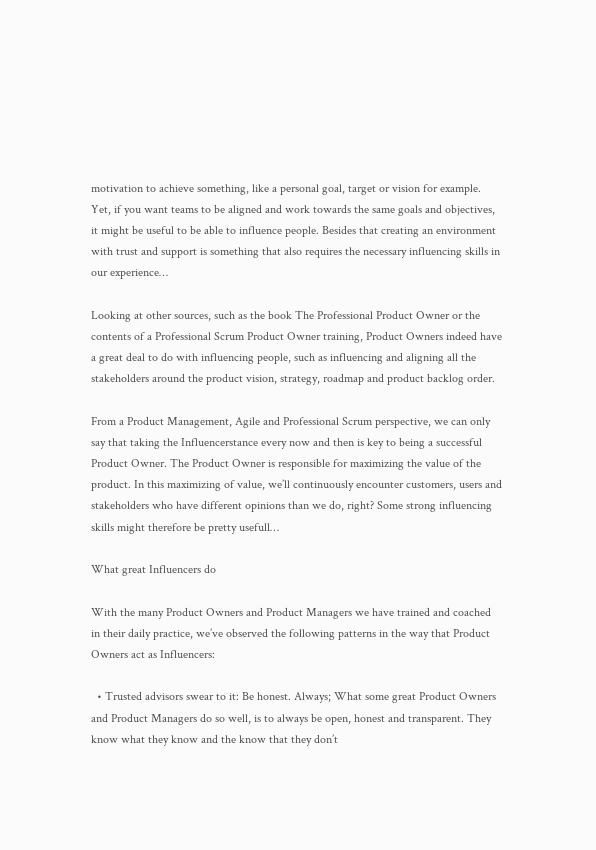motivation to achieve something, like a personal goal, target or vision for example. Yet, if you want teams to be aligned and work towards the same goals and objectives, it might be useful to be able to influence people. Besides that creating an environment with trust and support is something that also requires the necessary influencing skills in our experience…

Looking at other sources, such as the book The Professional Product Owner or the contents of a Professional Scrum Product Owner training, Product Owners indeed have a great deal to do with influencing people, such as influencing and aligning all the stakeholders around the product vision, strategy, roadmap and product backlog order.

From a Product Management, Agile and Professional Scrum perspective, we can only say that taking the Influencerstance every now and then is key to being a successful Product Owner. The Product Owner is responsible for maximizing the value of the product. In this maximizing of value, we’ll continuously encounter customers, users and stakeholders who have different opinions than we do, right? Some strong influencing skills might therefore be pretty usefull…

What great Influencers do

With the many Product Owners and Product Managers we have trained and coached in their daily practice, we’ve observed the following patterns in the way that Product Owners act as Influencers:

  • Trusted advisors swear to it: Be honest. Always; What some great Product Owners and Product Managers do so well, is to always be open, honest and transparent. They know what they know and the know that they don’t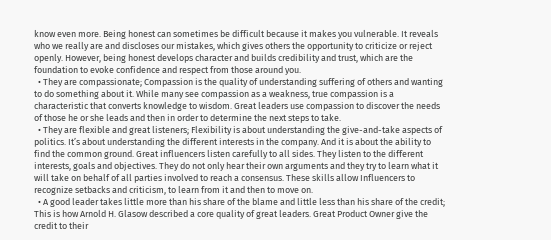know even more. Being honest can sometimes be difficult because it makes you vulnerable. It reveals who we really are and discloses our mistakes, which gives others the opportunity to criticize or reject openly. However, being honest develops character and builds credibility and trust, which are the foundation to evoke confidence and respect from those around you.
  • They are compassionate; Compassion is the quality of understanding suffering of others and wanting to do something about it. While many see compassion as a weakness, true compassion is a characteristic that converts knowledge to wisdom. Great leaders use compassion to discover the needs of those he or she leads and then in order to determine the next steps to take.
  • They are flexible and great listeners; Flexibility is about understanding the give-and-take aspects of politics. It’s about understanding the different interests in the company. And it is about the ability to find the common ground. Great influencers listen carefully to all sides. They listen to the different interests, goals and objectives. They do not only hear their own arguments and they try to learn what it will take on behalf of all parties involved to reach a consensus. These skills allow Influencers to recognize setbacks and criticism, to learn from it and then to move on.
  • A good leader takes little more than his share of the blame and little less than his share of the credit; This is how Arnold H. Glasow described a core quality of great leaders. Great Product Owner give the credit to their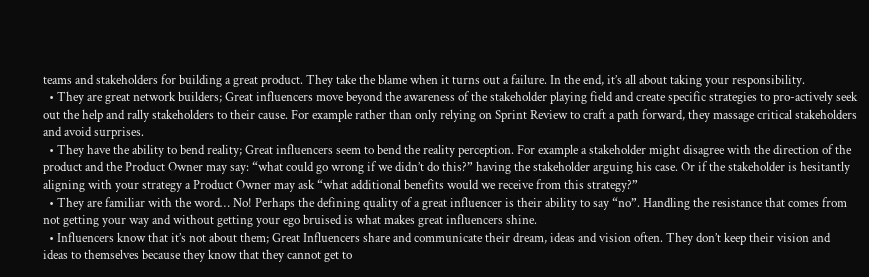teams and stakeholders for building a great product. They take the blame when it turns out a failure. In the end, it’s all about taking your responsibility.
  • They are great network builders; Great influencers move beyond the awareness of the stakeholder playing field and create specific strategies to pro-actively seek out the help and rally stakeholders to their cause. For example rather than only relying on Sprint Review to craft a path forward, they massage critical stakeholders and avoid surprises.
  • They have the ability to bend reality; Great influencers seem to bend the reality perception. For example a stakeholder might disagree with the direction of the product and the Product Owner may say: “what could go wrong if we didn’t do this?” having the stakeholder arguing his case. Or if the stakeholder is hesitantly aligning with your strategy a Product Owner may ask “what additional benefits would we receive from this strategy?”
  • They are familiar with the word… No! Perhaps the defining quality of a great influencer is their ability to say “no”. Handling the resistance that comes from not getting your way and without getting your ego bruised is what makes great influencers shine.
  • Influencers know that it’s not about them; Great Influencers share and communicate their dream, ideas and vision often. They don’t keep their vision and ideas to themselves because they know that they cannot get to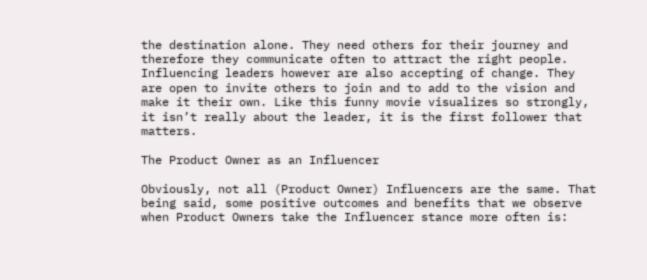the destination alone. They need others for their journey and therefore they communicate often to attract the right people. Influencing leaders however are also accepting of change. They are open to invite others to join and to add to the vision and make it their own. Like this funny movie visualizes so strongly, it isn’t really about the leader, it is the first follower that matters.

The Product Owner as an Influencer

Obviously, not all (Product Owner) Influencers are the same. That being said, some positive outcomes and benefits that we observe when Product Owners take the Influencer stance more often is: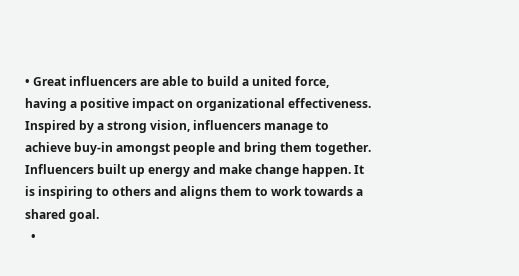• Great influencers are able to build a united force, having a positive impact on organizational effectiveness. Inspired by a strong vision, influencers manage to achieve buy-in amongst people and bring them together. Influencers built up energy and make change happen. It is inspiring to others and aligns them to work towards a shared goal.
  •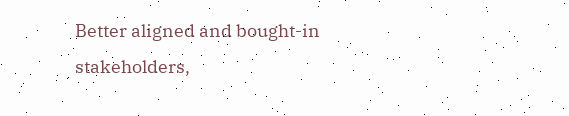Better aligned and bought-in stakeholders,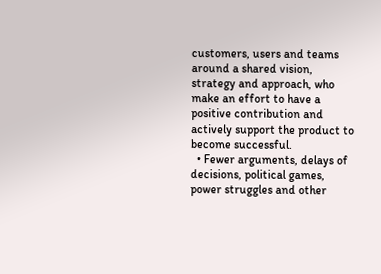customers, users and teams around a shared vision, strategy and approach, who make an effort to have a positive contribution and actively support the product to become successful.
  • Fewer arguments, delays of decisions, political games, power struggles and other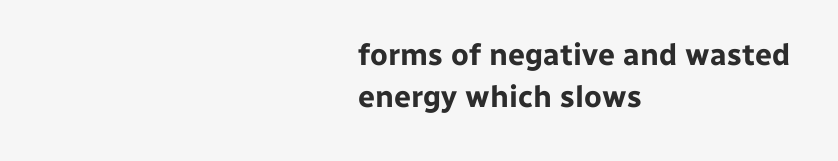forms of negative and wasted energy which slows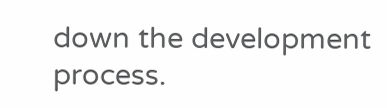down the development process.